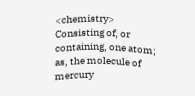<chemistry> Consisting of, or containing, one atom; as, the molecule of mercury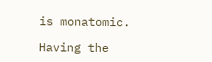is monatomic.

Having the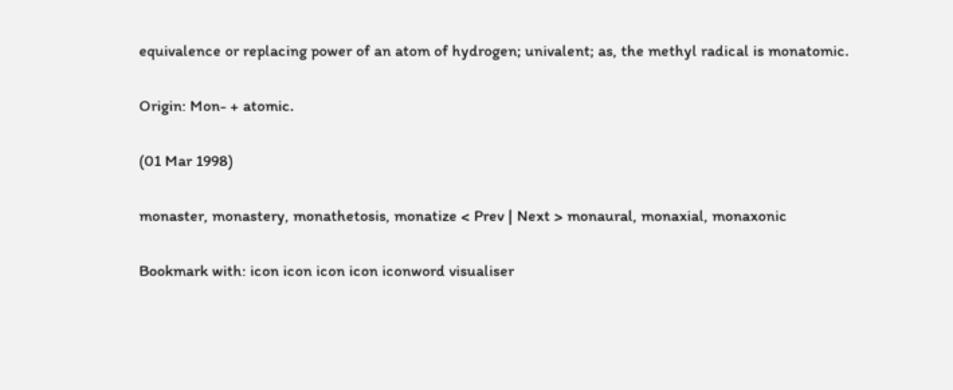equivalence or replacing power of an atom of hydrogen; univalent; as, the methyl radical is monatomic.

Origin: Mon- + atomic.

(01 Mar 1998)

monaster, monastery, monathetosis, monatize < Prev | Next > monaural, monaxial, monaxonic

Bookmark with: icon icon icon icon iconword visualiser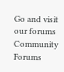Go and visit our forums Community Forums